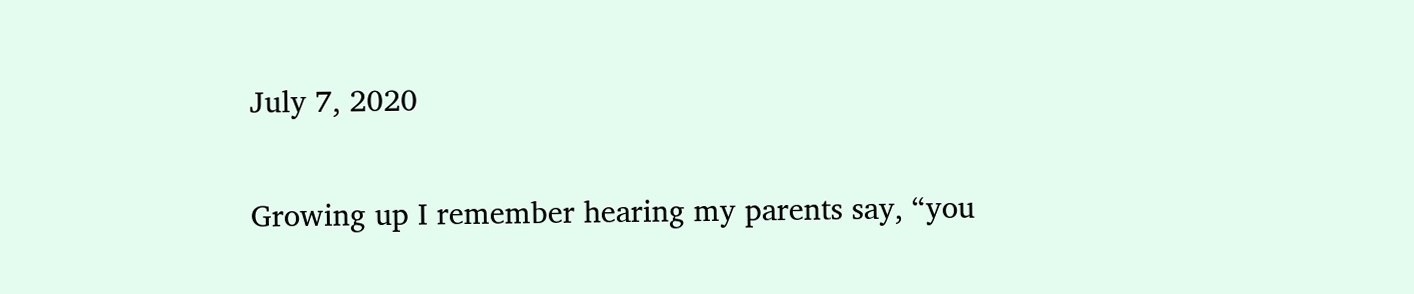July 7, 2020

Growing up I remember hearing my parents say, “you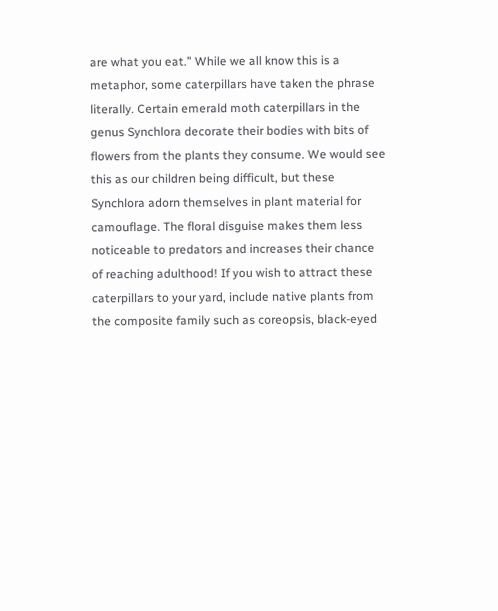are what you eat.” While we all know this is a metaphor, some caterpillars have taken the phrase literally. Certain emerald moth caterpillars in the genus Synchlora decorate their bodies with bits of flowers from the plants they consume. We would see this as our children being difficult, but these Synchlora adorn themselves in plant material for camouflage. The floral disguise makes them less noticeable to predators and increases their chance of reaching adulthood! If you wish to attract these caterpillars to your yard, include native plants from the composite family such as coreopsis, black-eyed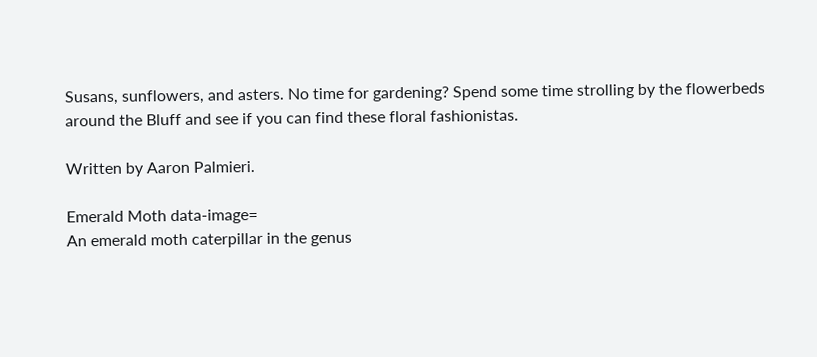Susans, sunflowers, and asters. No time for gardening? Spend some time strolling by the flowerbeds around the Bluff and see if you can find these floral fashionistas.

Written by Aaron Palmieri.

Emerald Moth data-image=
An emerald moth caterpillar in the genus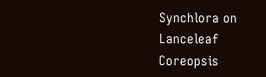Synchlora on Lanceleaf Coreopsis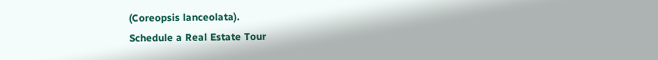(Coreopsis lanceolata).
Schedule a Real Estate Tour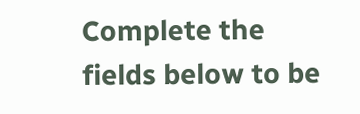Complete the fields below to be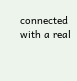connected with a real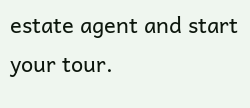estate agent and start your tour.